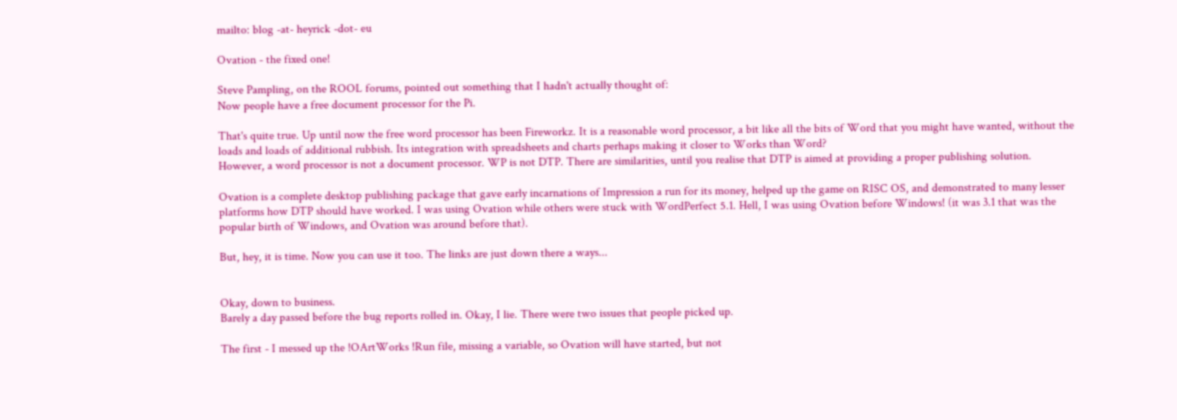mailto: blog -at- heyrick -dot- eu

Ovation - the fixed one!

Steve Pampling, on the ROOL forums, pointed out something that I hadn't actually thought of:
Now people have a free document processor for the Pi.

That's quite true. Up until now the free word processor has been Fireworkz. It is a reasonable word processor, a bit like all the bits of Word that you might have wanted, without the loads and loads of additional rubbish. Its integration with spreadsheets and charts perhaps making it closer to Works than Word?
However, a word processor is not a document processor. WP is not DTP. There are similarities, until you realise that DTP is aimed at providing a proper publishing solution.

Ovation is a complete desktop publishing package that gave early incarnations of Impression a run for its money, helped up the game on RISC OS, and demonstrated to many lesser platforms how DTP should have worked. I was using Ovation while others were stuck with WordPerfect 5.1. Hell, I was using Ovation before Windows! (it was 3.1 that was the popular birth of Windows, and Ovation was around before that).

But, hey, it is time. Now you can use it too. The links are just down there a ways...


Okay, down to business.
Barely a day passed before the bug reports rolled in. Okay, I lie. There were two issues that people picked up.

The first - I messed up the !OArtWorks !Run file, missing a variable, so Ovation will have started, but not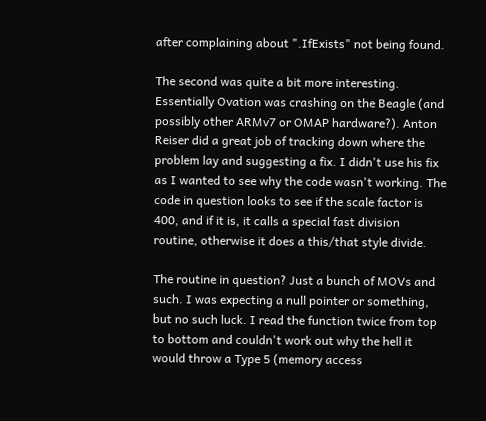after complaining about ".IfExists" not being found.

The second was quite a bit more interesting. Essentially Ovation was crashing on the Beagle (and possibly other ARMv7 or OMAP hardware?). Anton Reiser did a great job of tracking down where the problem lay and suggesting a fix. I didn't use his fix as I wanted to see why the code wasn't working. The code in question looks to see if the scale factor is 400, and if it is, it calls a special fast division routine, otherwise it does a this/that style divide.

The routine in question? Just a bunch of MOVs and such. I was expecting a null pointer or something, but no such luck. I read the function twice from top to bottom and couldn't work out why the hell it would throw a Type 5 (memory access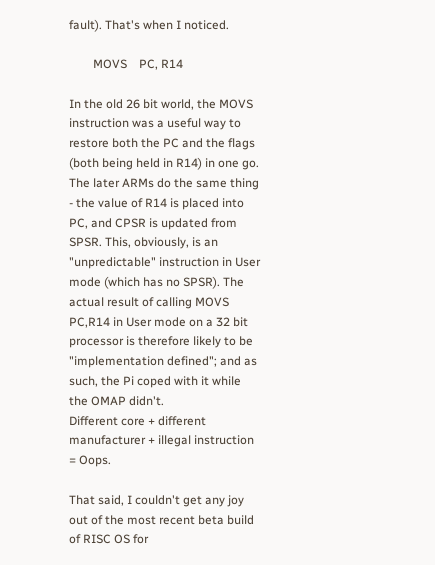fault). That's when I noticed.

        MOVS    PC, R14

In the old 26 bit world, the MOVS instruction was a useful way to restore both the PC and the flags (both being held in R14) in one go.
The later ARMs do the same thing - the value of R14 is placed into PC, and CPSR is updated from SPSR. This, obviously, is an "unpredictable" instruction in User mode (which has no SPSR). The actual result of calling MOVS PC,R14 in User mode on a 32 bit processor is therefore likely to be "implementation defined"; and as such, the Pi coped with it while the OMAP didn't.
Different core + different manufacturer + illegal instruction = Oops.

That said, I couldn't get any joy out of the most recent beta build of RISC OS for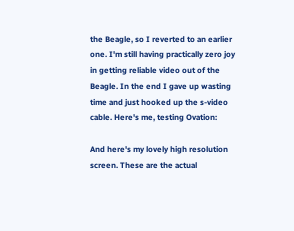the Beagle, so I reverted to an earlier one. I'm still having practically zero joy in getting reliable video out of the Beagle. In the end I gave up wasting time and just hooked up the s-video cable. Here's me, testing Ovation:

And here's my lovely high resolution screen. These are the actual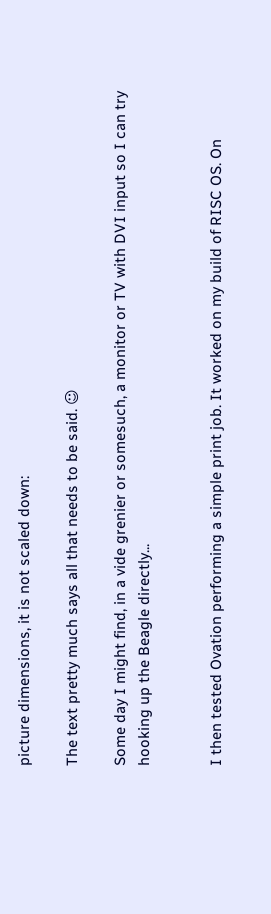picture dimensions, it is not scaled down:

The text pretty much says all that needs to be said. ☺

Some day I might find, in a vide grenier or somesuch, a monitor or TV with DVI input so I can try hooking up the Beagle directly...


I then tested Ovation performing a simple print job. It worked on my build of RISC OS. On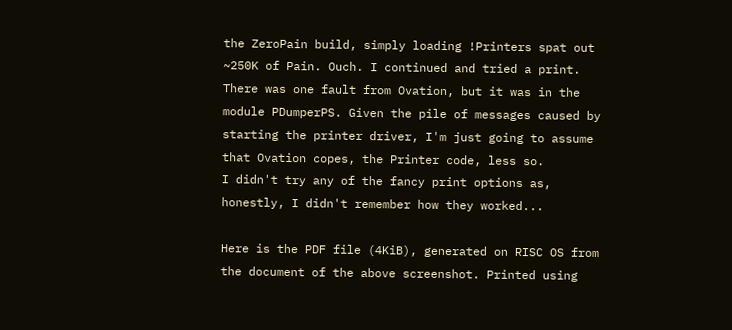the ZeroPain build, simply loading !Printers spat out ~250K of Pain. Ouch. I continued and tried a print. There was one fault from Ovation, but it was in the module PDumperPS. Given the pile of messages caused by starting the printer driver, I'm just going to assume that Ovation copes, the Printer code, less so.
I didn't try any of the fancy print options as, honestly, I didn't remember how they worked...

Here is the PDF file (4KiB), generated on RISC OS from the document of the above screenshot. Printed using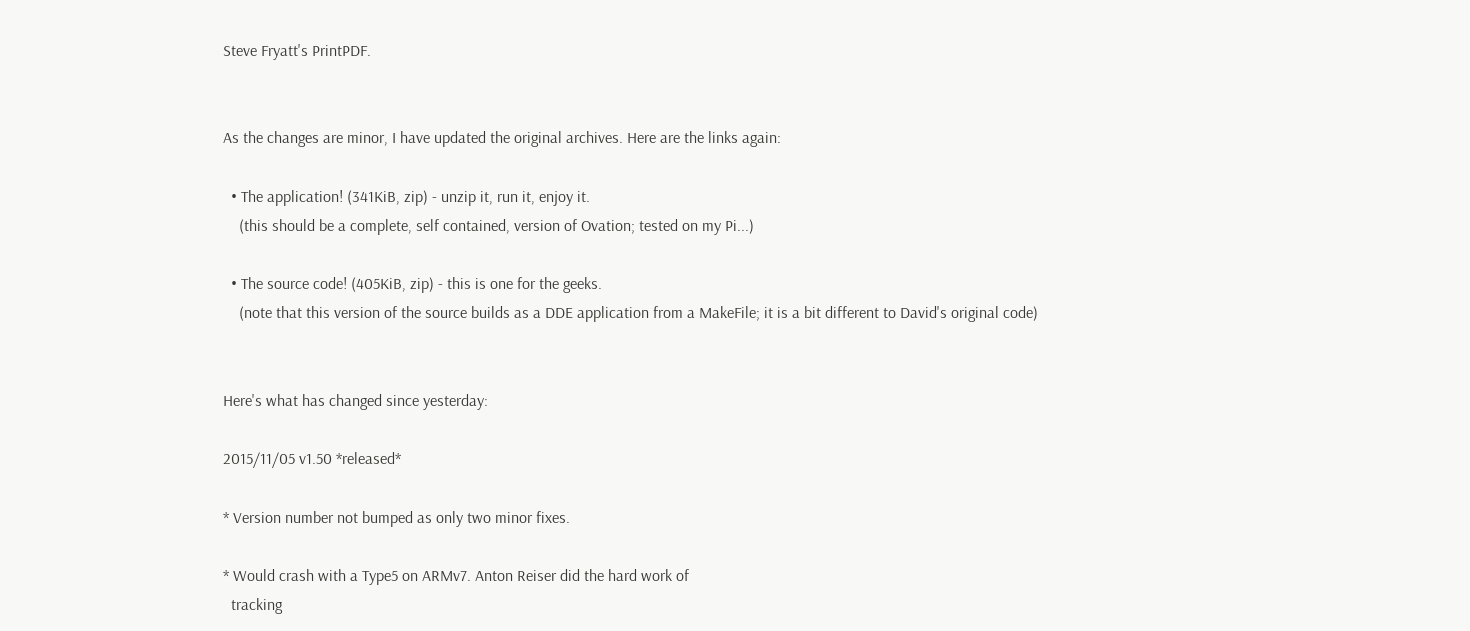Steve Fryatt's PrintPDF.


As the changes are minor, I have updated the original archives. Here are the links again:

  • The application! (341KiB, zip) - unzip it, run it, enjoy it.
    (this should be a complete, self contained, version of Ovation; tested on my Pi...)

  • The source code! (405KiB, zip) - this is one for the geeks.
    (note that this version of the source builds as a DDE application from a MakeFile; it is a bit different to David's original code)


Here's what has changed since yesterday:

2015/11/05 v1.50 *released*

* Version number not bumped as only two minor fixes.

* Would crash with a Type5 on ARMv7. Anton Reiser did the hard work of
  tracking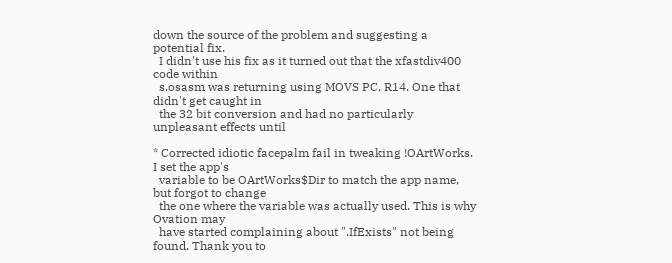down the source of the problem and suggesting a potential fix.
  I didn't use his fix as it turned out that the xfastdiv400 code within
  s.osasm was returning using MOVS PC, R14. One that didn't get caught in
  the 32 bit conversion and had no particularly unpleasant effects until

* Corrected idiotic facepalm fail in tweaking !OArtWorks. I set the app's
  variable to be OArtWorks$Dir to match the app name, but forgot to change
  the one where the variable was actually used. This is why Ovation may
  have started complaining about ".IfExists" not being found. Thank you to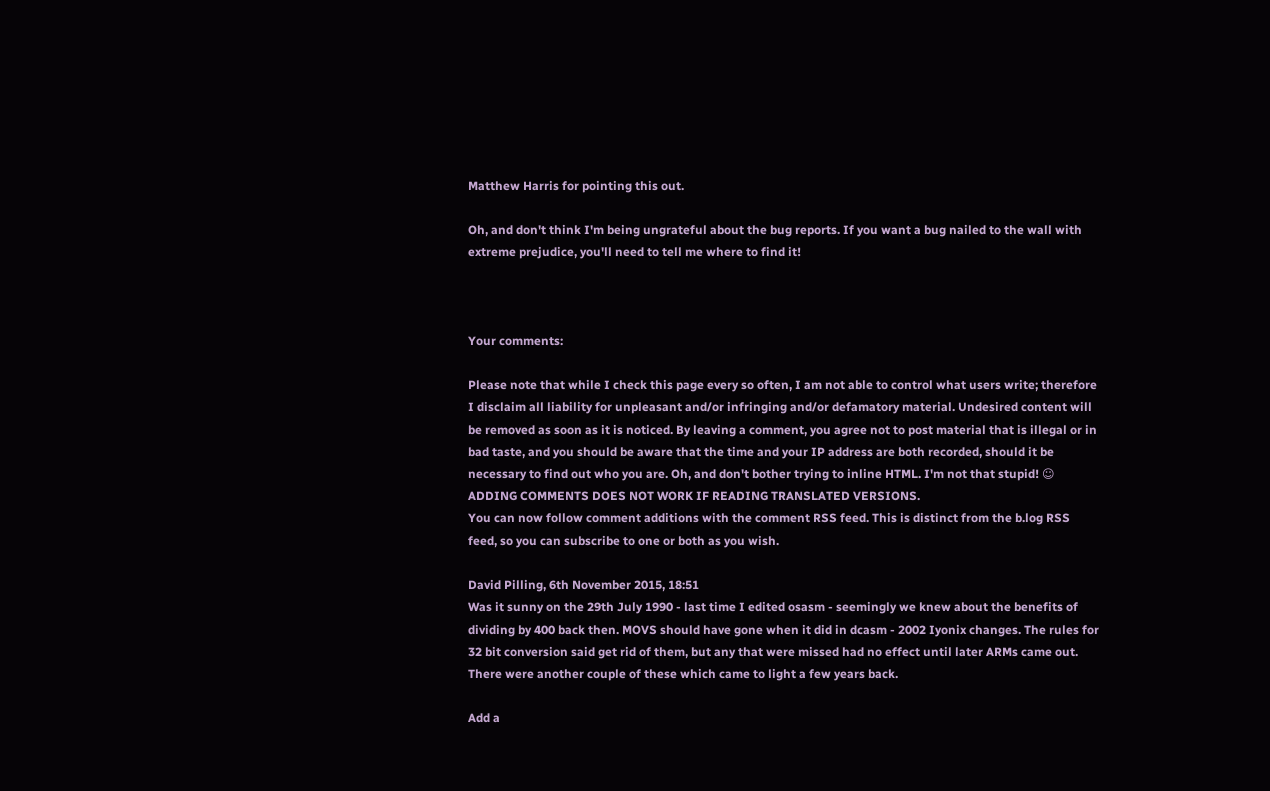Matthew Harris for pointing this out.

Oh, and don't think I'm being ungrateful about the bug reports. If you want a bug nailed to the wall with extreme prejudice, you'll need to tell me where to find it!



Your comments:

Please note that while I check this page every so often, I am not able to control what users write; therefore I disclaim all liability for unpleasant and/or infringing and/or defamatory material. Undesired content will be removed as soon as it is noticed. By leaving a comment, you agree not to post material that is illegal or in bad taste, and you should be aware that the time and your IP address are both recorded, should it be necessary to find out who you are. Oh, and don't bother trying to inline HTML. I'm not that stupid! ☺ ADDING COMMENTS DOES NOT WORK IF READING TRANSLATED VERSIONS.
You can now follow comment additions with the comment RSS feed. This is distinct from the b.log RSS feed, so you can subscribe to one or both as you wish.

David Pilling, 6th November 2015, 18:51
Was it sunny on the 29th July 1990 - last time I edited osasm - seemingly we knew about the benefits of dividing by 400 back then. MOVS should have gone when it did in dcasm - 2002 Iyonix changes. The rules for 32 bit conversion said get rid of them, but any that were missed had no effect until later ARMs came out. There were another couple of these which came to light a few years back.

Add a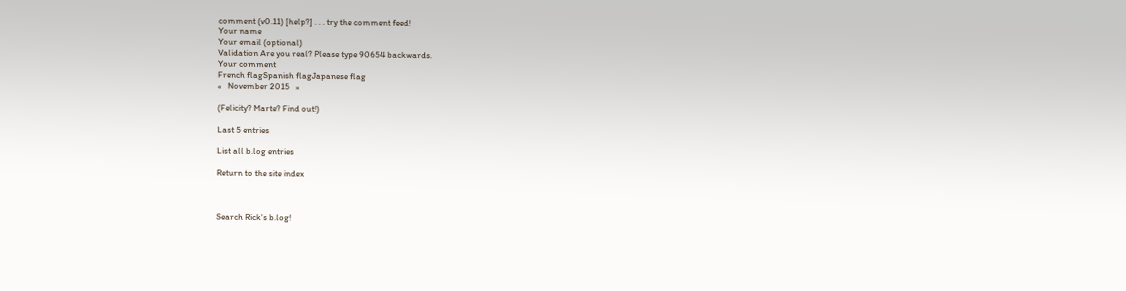comment (v0.11) [help?] . . . try the comment feed!
Your name
Your email (optional)
Validation Are you real? Please type 90654 backwards.
Your comment
French flagSpanish flagJapanese flag
«   November 2015   »

(Felicity? Marte? Find out!)

Last 5 entries

List all b.log entries

Return to the site index



Search Rick's b.log!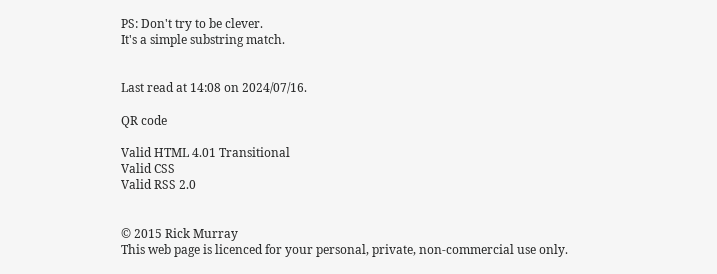PS: Don't try to be clever.
It's a simple substring match.


Last read at 14:08 on 2024/07/16.

QR code

Valid HTML 4.01 Transitional
Valid CSS
Valid RSS 2.0


© 2015 Rick Murray
This web page is licenced for your personal, private, non-commercial use only.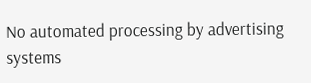No automated processing by advertising systems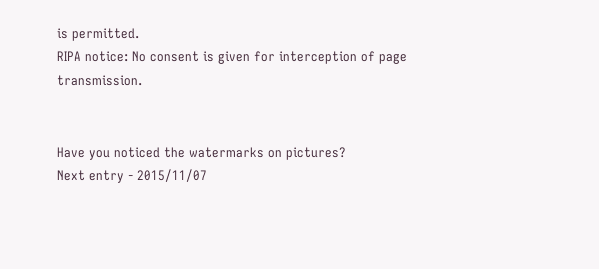is permitted.
RIPA notice: No consent is given for interception of page transmission.


Have you noticed the watermarks on pictures?
Next entry - 2015/11/07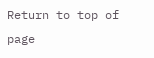Return to top of page